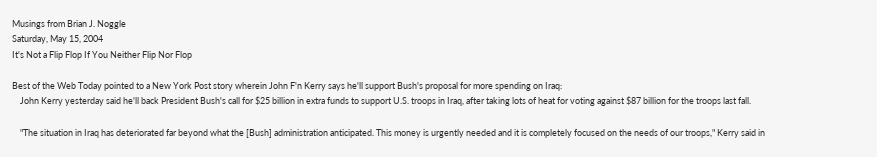Musings from Brian J. Noggle
Saturday, May 15, 2004
It's Not a Flip Flop If You Neither Flip Nor Flop

Best of the Web Today pointed to a New York Post story wherein John F'n Kerry says he'll support Bush's proposal for more spending on Iraq:
    John Kerry yesterday said he'll back President Bush's call for $25 billion in extra funds to support U.S. troops in Iraq, after taking lots of heat for voting against $87 billion for the troops last fall.

    "The situation in Iraq has deteriorated far beyond what the [Bush] administration anticipated. This money is urgently needed and it is completely focused on the needs of our troops," Kerry said in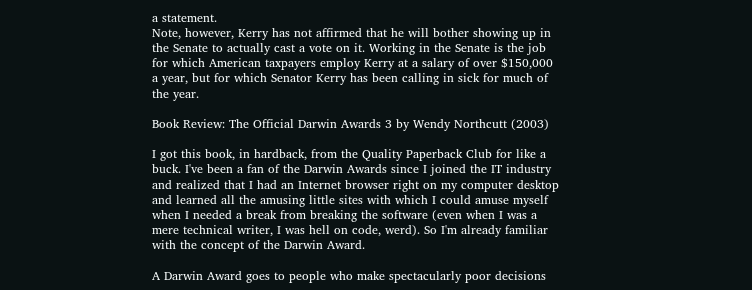a statement.
Note, however, Kerry has not affirmed that he will bother showing up in the Senate to actually cast a vote on it. Working in the Senate is the job for which American taxpayers employ Kerry at a salary of over $150,000 a year, but for which Senator Kerry has been calling in sick for much of the year.

Book Review: The Official Darwin Awards 3 by Wendy Northcutt (2003)

I got this book, in hardback, from the Quality Paperback Club for like a buck. I've been a fan of the Darwin Awards since I joined the IT industry and realized that I had an Internet browser right on my computer desktop and learned all the amusing little sites with which I could amuse myself when I needed a break from breaking the software (even when I was a mere technical writer, I was hell on code, werd). So I'm already familiar with the concept of the Darwin Award.

A Darwin Award goes to people who make spectacularly poor decisions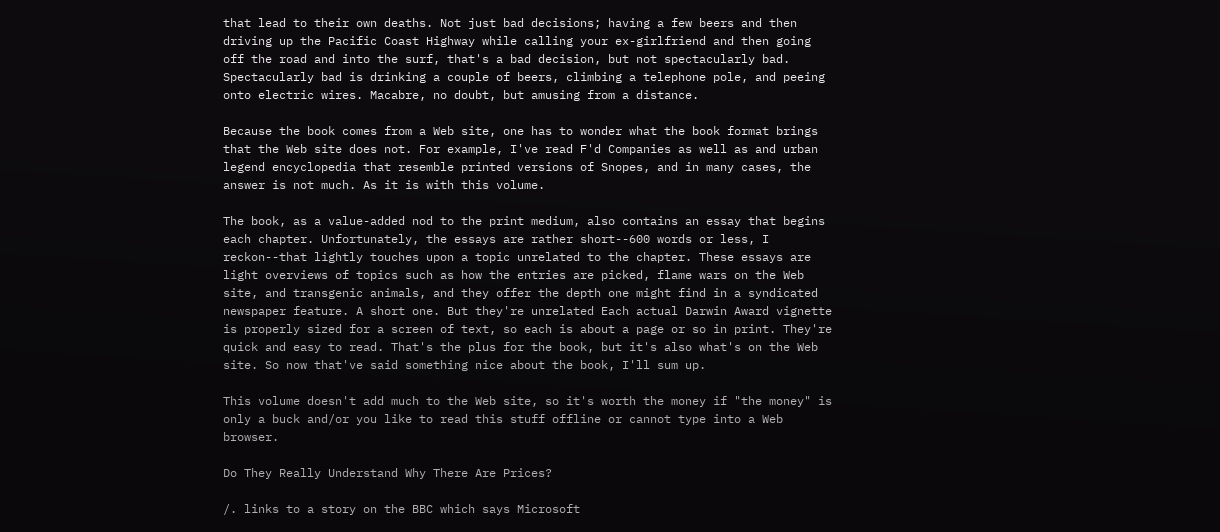that lead to their own deaths. Not just bad decisions; having a few beers and then driving up the Pacific Coast Highway while calling your ex-girlfriend and then going off the road and into the surf, that's a bad decision, but not spectacularly bad. Spectacularly bad is drinking a couple of beers, climbing a telephone pole, and peeing onto electric wires. Macabre, no doubt, but amusing from a distance.

Because the book comes from a Web site, one has to wonder what the book format brings that the Web site does not. For example, I've read F'd Companies as well as and urban legend encyclopedia that resemble printed versions of Snopes, and in many cases, the answer is not much. As it is with this volume.

The book, as a value-added nod to the print medium, also contains an essay that begins each chapter. Unfortunately, the essays are rather short--600 words or less, I reckon--that lightly touches upon a topic unrelated to the chapter. These essays are light overviews of topics such as how the entries are picked, flame wars on the Web site, and transgenic animals, and they offer the depth one might find in a syndicated newspaper feature. A short one. But they're unrelated Each actual Darwin Award vignette is properly sized for a screen of text, so each is about a page or so in print. They're quick and easy to read. That's the plus for the book, but it's also what's on the Web site. So now that've said something nice about the book, I'll sum up.

This volume doesn't add much to the Web site, so it's worth the money if "the money" is only a buck and/or you like to read this stuff offline or cannot type into a Web browser.

Do They Really Understand Why There Are Prices?

/. links to a story on the BBC which says Microsoft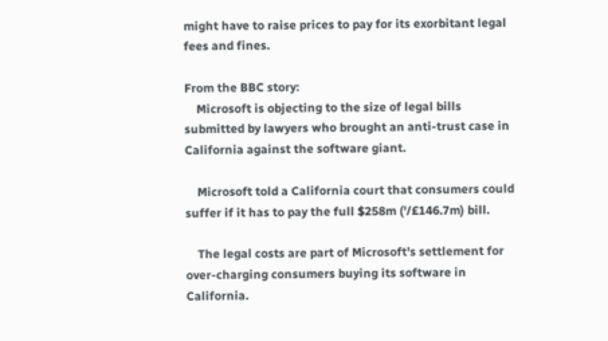might have to raise prices to pay for its exorbitant legal fees and fines.

From the BBC story:
    Microsoft is objecting to the size of legal bills submitted by lawyers who brought an anti-trust case in California against the software giant.

    Microsoft told a California court that consumers could suffer if it has to pay the full $258m ('/£146.7m) bill.

    The legal costs are part of Microsoft's settlement for over-charging consumers buying its software in California.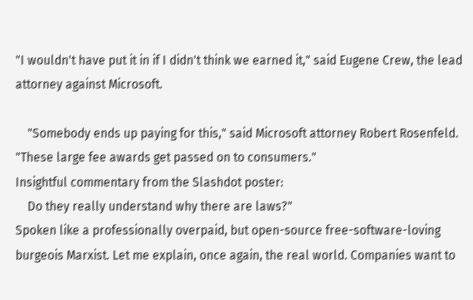"I wouldn't have put it in if I didn't think we earned it," said Eugene Crew, the lead attorney against Microsoft.

    "Somebody ends up paying for this," said Microsoft attorney Robert Rosenfeld. "These large fee awards get passed on to consumers."
Insightful commentary from the Slashdot poster:
    Do they really understand why there are laws?"
Spoken like a professionally overpaid, but open-source free-software-loving burgeois Marxist. Let me explain, once again, the real world. Companies want to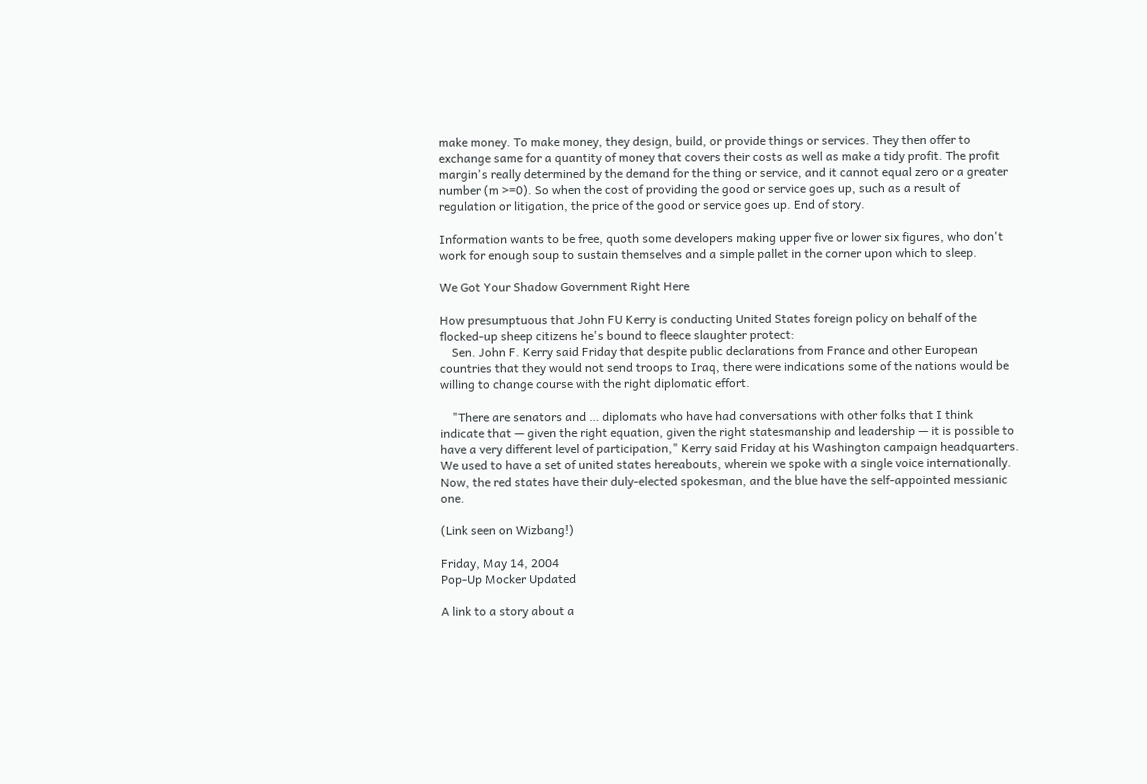make money. To make money, they design, build, or provide things or services. They then offer to exchange same for a quantity of money that covers their costs as well as make a tidy profit. The profit margin's really determined by the demand for the thing or service, and it cannot equal zero or a greater number (m >=0). So when the cost of providing the good or service goes up, such as a result of regulation or litigation, the price of the good or service goes up. End of story.

Information wants to be free, quoth some developers making upper five or lower six figures, who don't work for enough soup to sustain themselves and a simple pallet in the corner upon which to sleep.

We Got Your Shadow Government Right Here

How presumptuous that John FU Kerry is conducting United States foreign policy on behalf of the flocked-up sheep citizens he's bound to fleece slaughter protect:
    Sen. John F. Kerry said Friday that despite public declarations from France and other European countries that they would not send troops to Iraq, there were indications some of the nations would be willing to change course with the right diplomatic effort.

    "There are senators and … diplomats who have had conversations with other folks that I think indicate that — given the right equation, given the right statesmanship and leadership — it is possible to have a very different level of participation," Kerry said Friday at his Washington campaign headquarters.
We used to have a set of united states hereabouts, wherein we spoke with a single voice internationally. Now, the red states have their duly-elected spokesman, and the blue have the self-appointed messianic one.

(Link seen on Wizbang!)

Friday, May 14, 2004
Pop-Up Mocker Updated

A link to a story about a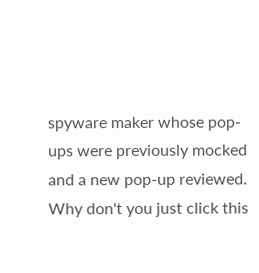spyware maker whose pop-ups were previously mocked and a new pop-up reviewed. Why don't you just click this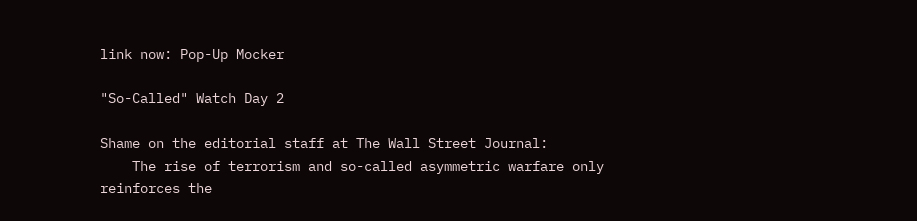link now: Pop-Up Mocker

"So-Called" Watch Day 2

Shame on the editorial staff at The Wall Street Journal:
    The rise of terrorism and so-called asymmetric warfare only reinforces the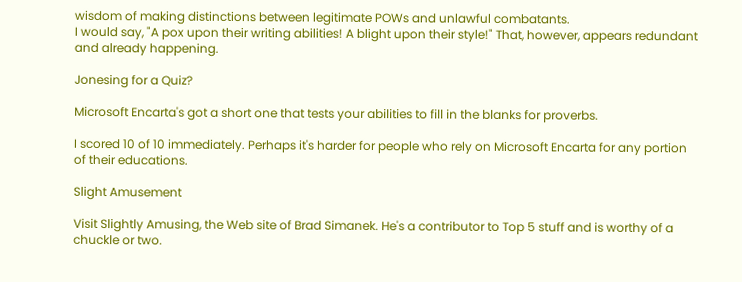wisdom of making distinctions between legitimate POWs and unlawful combatants.
I would say, "A pox upon their writing abilities! A blight upon their style!" That, however, appears redundant and already happening.

Jonesing for a Quiz?

Microsoft Encarta's got a short one that tests your abilities to fill in the blanks for proverbs.

I scored 10 of 10 immediately. Perhaps it's harder for people who rely on Microsoft Encarta for any portion of their educations.

Slight Amusement

Visit Slightly Amusing, the Web site of Brad Simanek. He's a contributor to Top 5 stuff and is worthy of a chuckle or two.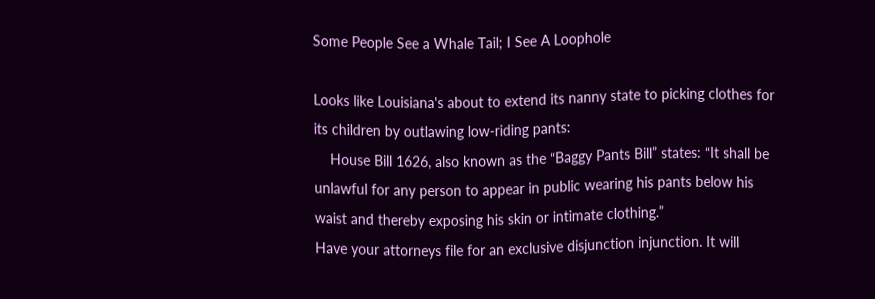Some People See a Whale Tail; I See A Loophole

Looks like Louisiana's about to extend its nanny state to picking clothes for its children by outlawing low-riding pants:
    House Bill 1626, also known as the “Baggy Pants Bill” states: “It shall be unlawful for any person to appear in public wearing his pants below his waist and thereby exposing his skin or intimate clothing.”
Have your attorneys file for an exclusive disjunction injunction. It will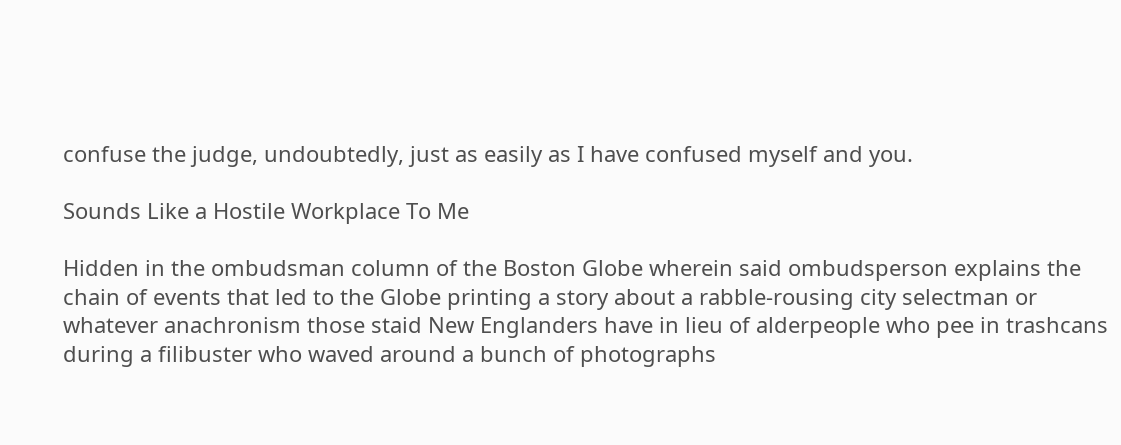confuse the judge, undoubtedly, just as easily as I have confused myself and you.

Sounds Like a Hostile Workplace To Me

Hidden in the ombudsman column of the Boston Globe wherein said ombudsperson explains the chain of events that led to the Globe printing a story about a rabble-rousing city selectman or whatever anachronism those staid New Englanders have in lieu of alderpeople who pee in trashcans during a filibuster who waved around a bunch of photographs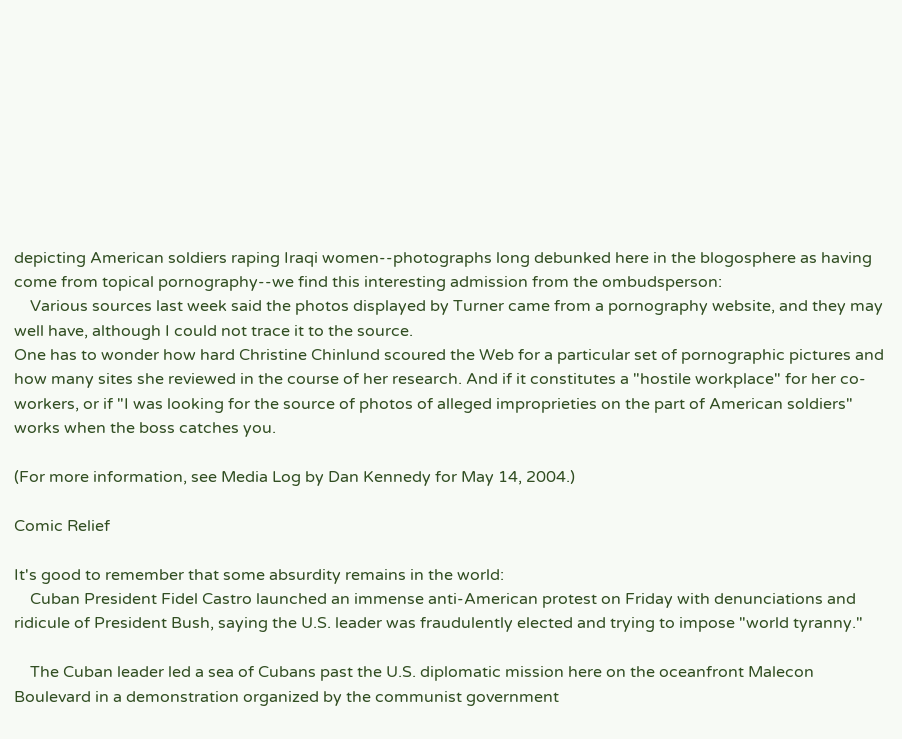depicting American soldiers raping Iraqi women--photographs long debunked here in the blogosphere as having come from topical pornography--we find this interesting admission from the ombudsperson:
    Various sources last week said the photos displayed by Turner came from a pornography website, and they may well have, although I could not trace it to the source.
One has to wonder how hard Christine Chinlund scoured the Web for a particular set of pornographic pictures and how many sites she reviewed in the course of her research. And if it constitutes a "hostile workplace" for her co-workers, or if "I was looking for the source of photos of alleged improprieties on the part of American soldiers" works when the boss catches you.

(For more information, see Media Log by Dan Kennedy for May 14, 2004.)

Comic Relief

It's good to remember that some absurdity remains in the world:
    Cuban President Fidel Castro launched an immense anti-American protest on Friday with denunciations and ridicule of President Bush, saying the U.S. leader was fraudulently elected and trying to impose "world tyranny."

    The Cuban leader led a sea of Cubans past the U.S. diplomatic mission here on the oceanfront Malecon Boulevard in a demonstration organized by the communist government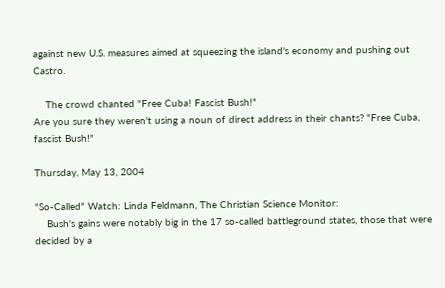against new U.S. measures aimed at squeezing the island's economy and pushing out Castro.

    The crowd chanted "Free Cuba! Fascist Bush!"
Are you sure they weren't using a noun of direct address in their chants? "Free Cuba, fascist Bush!"

Thursday, May 13, 2004

"So-Called" Watch: Linda Feldmann, The Christian Science Monitor:
    Bush's gains were notably big in the 17 so-called battleground states, those that were decided by a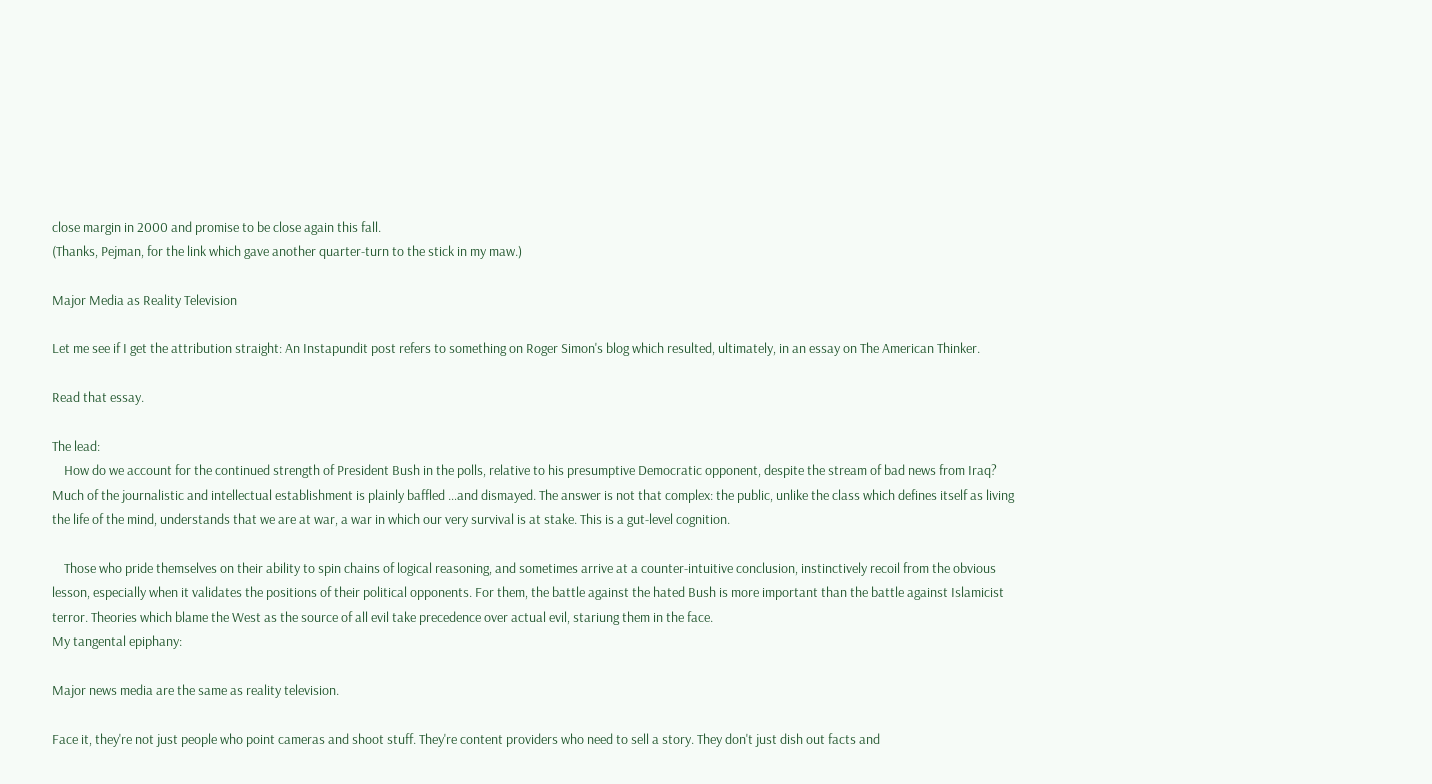close margin in 2000 and promise to be close again this fall.
(Thanks, Pejman, for the link which gave another quarter-turn to the stick in my maw.)

Major Media as Reality Television

Let me see if I get the attribution straight: An Instapundit post refers to something on Roger Simon's blog which resulted, ultimately, in an essay on The American Thinker.

Read that essay.

The lead:
    How do we account for the continued strength of President Bush in the polls, relative to his presumptive Democratic opponent, despite the stream of bad news from Iraq? Much of the journalistic and intellectual establishment is plainly baffled …and dismayed. The answer is not that complex: the public, unlike the class which defines itself as living the life of the mind, understands that we are at war, a war in which our very survival is at stake. This is a gut-level cognition.

    Those who pride themselves on their ability to spin chains of logical reasoning, and sometimes arrive at a counter-intuitive conclusion, instinctively recoil from the obvious lesson, especially when it validates the positions of their political opponents. For them, the battle against the hated Bush is more important than the battle against Islamicist terror. Theories which blame the West as the source of all evil take precedence over actual evil, stariung them in the face.
My tangental epiphany:

Major news media are the same as reality television.

Face it, they're not just people who point cameras and shoot stuff. They're content providers who need to sell a story. They don't just dish out facts and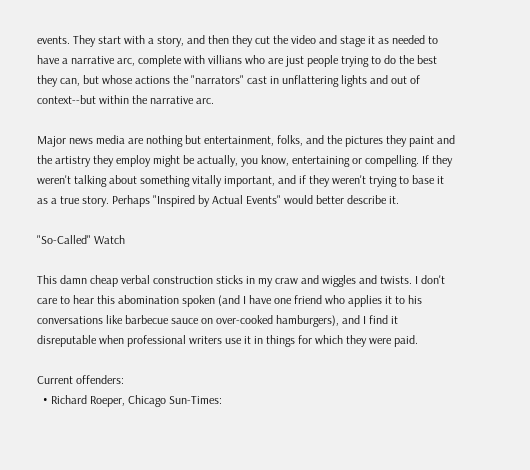events. They start with a story, and then they cut the video and stage it as needed to have a narrative arc, complete with villians who are just people trying to do the best they can, but whose actions the "narrators" cast in unflattering lights and out of context--but within the narrative arc.

Major news media are nothing but entertainment, folks, and the pictures they paint and the artistry they employ might be actually, you know, entertaining or compelling. If they weren't talking about something vitally important, and if they weren't trying to base it as a true story. Perhaps "Inspired by Actual Events" would better describe it.

"So-Called" Watch

This damn cheap verbal construction sticks in my craw and wiggles and twists. I don't care to hear this abomination spoken (and I have one friend who applies it to his conversations like barbecue sauce on over-cooked hamburgers), and I find it disreputable when professional writers use it in things for which they were paid.

Current offenders:
  • Richard Roeper, Chicago Sun-Times: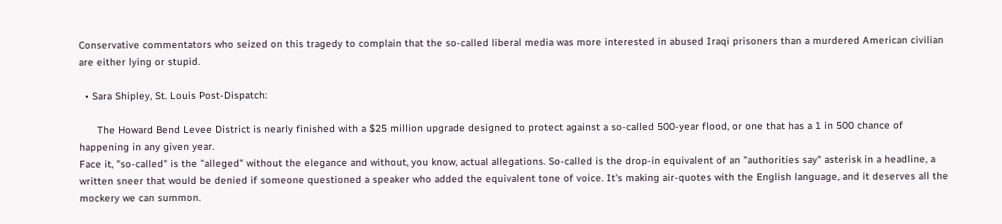Conservative commentators who seized on this tragedy to complain that the so-called liberal media was more interested in abused Iraqi prisoners than a murdered American civilian are either lying or stupid.

  • Sara Shipley, St. Louis Post-Dispatch:

      The Howard Bend Levee District is nearly finished with a $25 million upgrade designed to protect against a so-called 500-year flood, or one that has a 1 in 500 chance of happening in any given year.
Face it, "so-called" is the "alleged" without the elegance and without, you know, actual allegations. So-called is the drop-in equivalent of an "authorities say" asterisk in a headline, a written sneer that would be denied if someone questioned a speaker who added the equivalent tone of voice. It's making air-quotes with the English language, and it deserves all the mockery we can summon.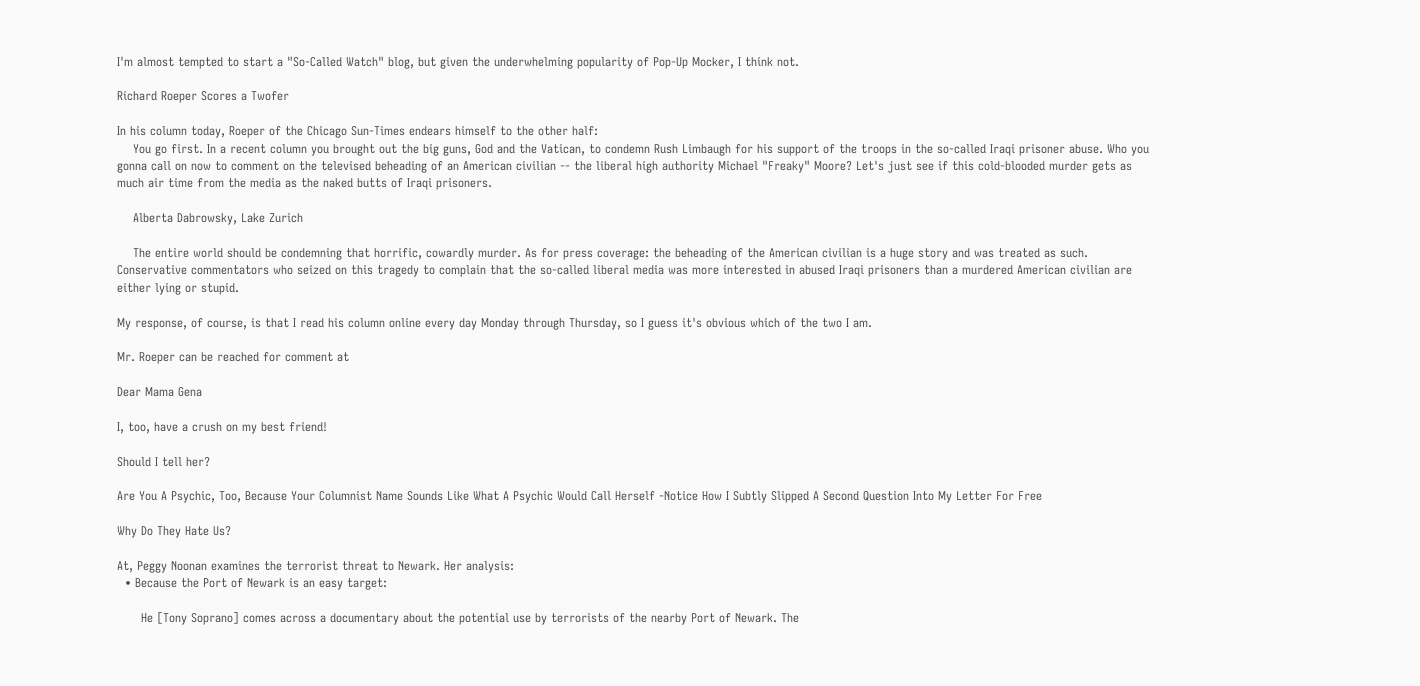I'm almost tempted to start a "So-Called Watch" blog, but given the underwhelming popularity of Pop-Up Mocker, I think not.

Richard Roeper Scores a Twofer

In his column today, Roeper of the Chicago Sun-Times endears himself to the other half:
    You go first. In a recent column you brought out the big guns, God and the Vatican, to condemn Rush Limbaugh for his support of the troops in the so-called Iraqi prisoner abuse. Who you gonna call on now to comment on the televised beheading of an American civilian -- the liberal high authority Michael "Freaky" Moore? Let's just see if this cold-blooded murder gets as much air time from the media as the naked butts of Iraqi prisoners.

    Alberta Dabrowsky, Lake Zurich

    The entire world should be condemning that horrific, cowardly murder. As for press coverage: the beheading of the American civilian is a huge story and was treated as such. Conservative commentators who seized on this tragedy to complain that the so-called liberal media was more interested in abused Iraqi prisoners than a murdered American civilian are either lying or stupid.

My response, of course, is that I read his column online every day Monday through Thursday, so I guess it's obvious which of the two I am.

Mr. Roeper can be reached for comment at

Dear Mama Gena

I, too, have a crush on my best friend!

Should I tell her?

Are You A Psychic, Too, Because Your Columnist Name Sounds Like What A Psychic Would Call Herself -Notice How I Subtly Slipped A Second Question Into My Letter For Free

Why Do They Hate Us?

At, Peggy Noonan examines the terrorist threat to Newark. Her analysis:
  • Because the Port of Newark is an easy target:

      He [Tony Soprano] comes across a documentary about the potential use by terrorists of the nearby Port of Newark. The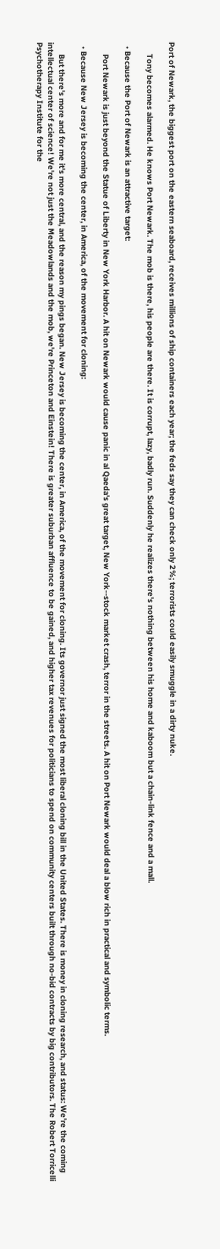Port of Newark, the biggest port on the eastern seaboard, receives millions of ship containers each year; the feds say they can check only 2%; terrorists could easily smuggle in a dirty nuke.

      Tony becomes alarmed. He knows Port Newark. The mob is there, his people are there. It is corrupt, lazy, badly run. Suddenly he realizes there's nothing between his home and kaboom but a chain-link fence and a mall.

  • Because the Port of Newark is an attractive target:

      Port Newark is just beyond the Statue of Liberty in New York Harbor. A hit on Newark would cause panic in al Qaeda's great target, New York--stock market crash, terror in the streets. A hit on Port Newark would deal a blow rich in practical and symbolic terms.

  • Because New Jersey is becoming the center, in America, of the movement for cloning:

      But there's more and for me it's more central, and the reason my pings began. New Jersey is becoming the center, in America, of the movement for cloning. Its governor just signed the most liberal cloning bill in the United States. There is money in cloning research, and status: We're the coming intellectual center of science! We're not just the Meadowlands and the mob, we're Princeton and Einstein! There is greater suburban affluence to be gained, and higher tax revenues for politicians to spend on community centers built through no-bid contracts by big contributors. The Robert Torricelli Psychotherapy Institute for the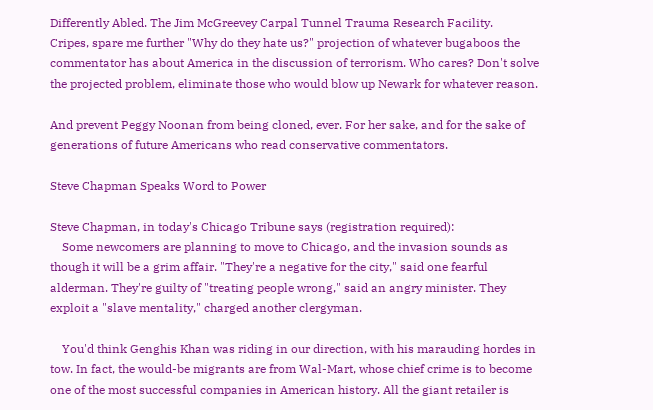Differently Abled. The Jim McGreevey Carpal Tunnel Trauma Research Facility.
Cripes, spare me further "Why do they hate us?" projection of whatever bugaboos the commentator has about America in the discussion of terrorism. Who cares? Don't solve the projected problem, eliminate those who would blow up Newark for whatever reason.

And prevent Peggy Noonan from being cloned, ever. For her sake, and for the sake of generations of future Americans who read conservative commentators.

Steve Chapman Speaks Word to Power

Steve Chapman, in today's Chicago Tribune says (registration required):
    Some newcomers are planning to move to Chicago, and the invasion sounds as though it will be a grim affair. "They're a negative for the city," said one fearful alderman. They're guilty of "treating people wrong," said an angry minister. They exploit a "slave mentality," charged another clergyman.

    You'd think Genghis Khan was riding in our direction, with his marauding hordes in tow. In fact, the would-be migrants are from Wal-Mart, whose chief crime is to become one of the most successful companies in American history. All the giant retailer is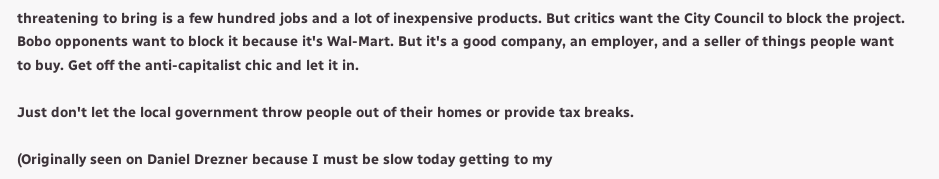threatening to bring is a few hundred jobs and a lot of inexpensive products. But critics want the City Council to block the project.
Bobo opponents want to block it because it's Wal-Mart. But it's a good company, an employer, and a seller of things people want to buy. Get off the anti-capitalist chic and let it in.

Just don't let the local government throw people out of their homes or provide tax breaks.

(Originally seen on Daniel Drezner because I must be slow today getting to my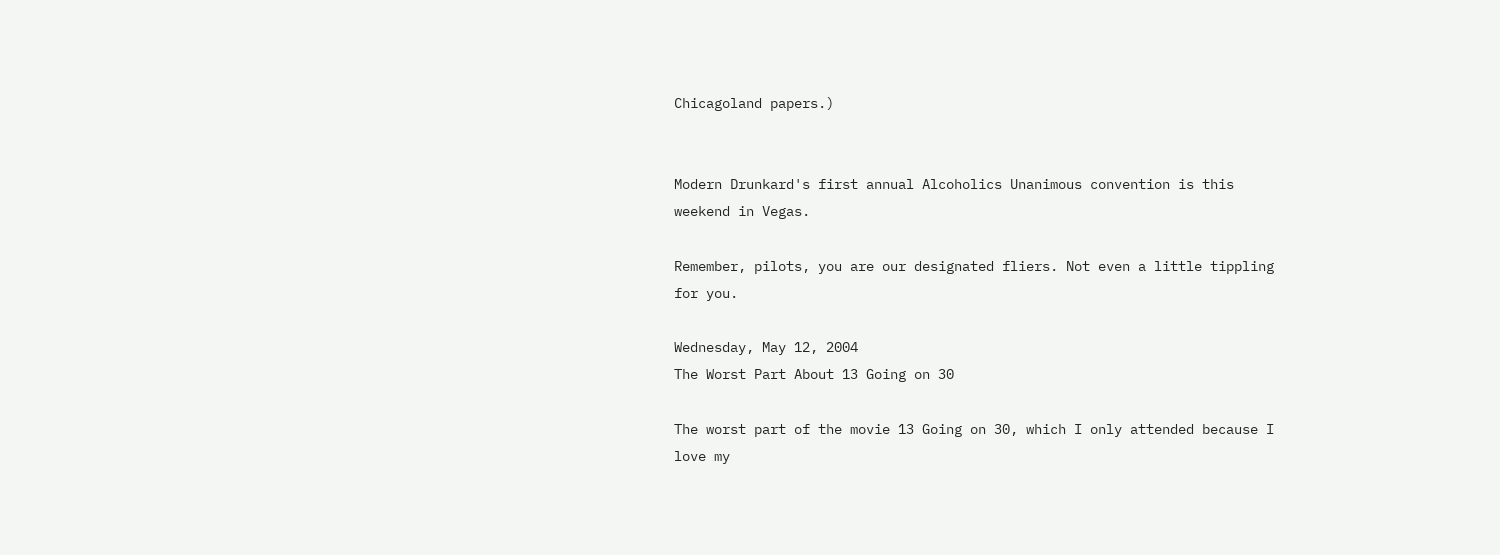Chicagoland papers.)


Modern Drunkard's first annual Alcoholics Unanimous convention is this weekend in Vegas.

Remember, pilots, you are our designated fliers. Not even a little tippling for you.

Wednesday, May 12, 2004
The Worst Part About 13 Going on 30

The worst part of the movie 13 Going on 30, which I only attended because I love my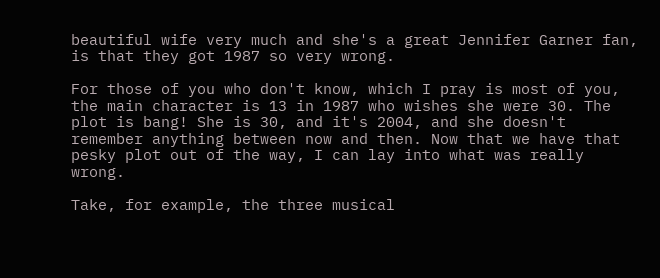beautiful wife very much and she's a great Jennifer Garner fan, is that they got 1987 so very wrong.

For those of you who don't know, which I pray is most of you, the main character is 13 in 1987 who wishes she were 30. The plot is bang! She is 30, and it's 2004, and she doesn't remember anything between now and then. Now that we have that pesky plot out of the way, I can lay into what was really wrong.

Take, for example, the three musical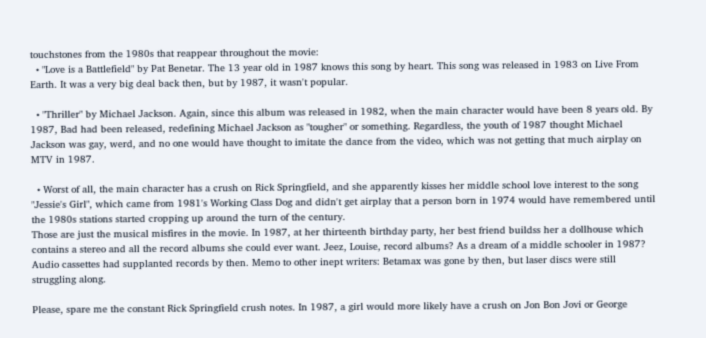touchstones from the 1980s that reappear throughout the movie:
  • "Love is a Battlefield" by Pat Benetar. The 13 year old in 1987 knows this song by heart. This song was released in 1983 on Live From Earth. It was a very big deal back then, but by 1987, it wasn't popular.

  • "Thriller" by Michael Jackson. Again, since this album was released in 1982, when the main character would have been 8 years old. By 1987, Bad had been released, redefining Michael Jackson as "tougher" or something. Regardless, the youth of 1987 thought Michael Jackson was gay, werd, and no one would have thought to imitate the dance from the video, which was not getting that much airplay on MTV in 1987.

  • Worst of all, the main character has a crush on Rick Springfield, and she apparently kisses her middle school love interest to the song "Jessie's Girl", which came from 1981's Working Class Dog and didn't get airplay that a person born in 1974 would have remembered until the 1980s stations started cropping up around the turn of the century.
Those are just the musical misfires in the movie. In 1987, at her thirteenth birthday party, her best friend buildss her a dollhouse which contains a stereo and all the record albums she could ever want. Jeez, Louise, record albums? As a dream of a middle schooler in 1987? Audio cassettes had supplanted records by then. Memo to other inept writers: Betamax was gone by then, but laser discs were still struggling along.

Please, spare me the constant Rick Springfield crush notes. In 1987, a girl would more likely have a crush on Jon Bon Jovi or George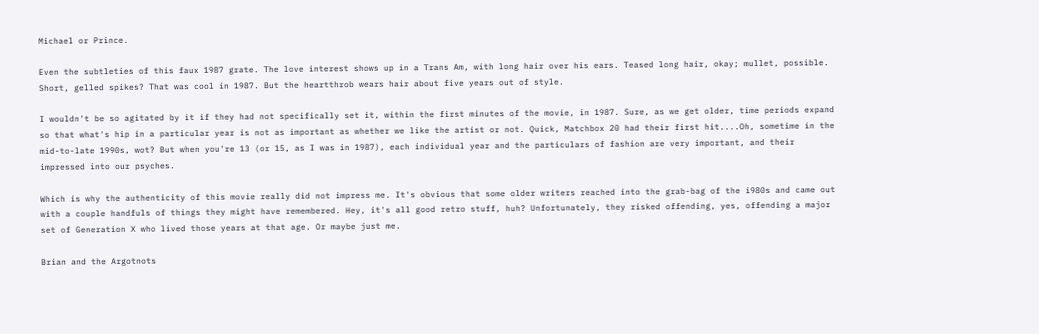Michael or Prince.

Even the subtleties of this faux 1987 grate. The love interest shows up in a Trans Am, with long hair over his ears. Teased long hair, okay; mullet, possible. Short, gelled spikes? That was cool in 1987. But the heartthrob wears hair about five years out of style.

I wouldn't be so agitated by it if they had not specifically set it, within the first minutes of the movie, in 1987. Sure, as we get older, time periods expand so that what's hip in a particular year is not as important as whether we like the artist or not. Quick, Matchbox 20 had their first hit....Oh, sometime in the mid-to-late 1990s, wot? But when you're 13 (or 15, as I was in 1987), each individual year and the particulars of fashion are very important, and their impressed into our psyches.

Which is why the authenticity of this movie really did not impress me. It's obvious that some older writers reached into the grab-bag of the i980s and came out with a couple handfuls of things they might have remembered. Hey, it's all good retro stuff, huh? Unfortunately, they risked offending, yes, offending a major set of Generation X who lived those years at that age. Or maybe just me.

Brian and the Argotnots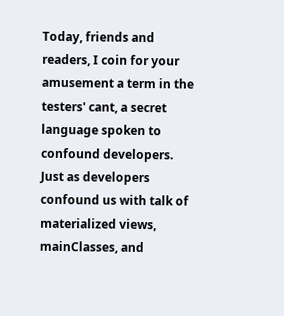Today, friends and readers, I coin for your amusement a term in the testers' cant, a secret language spoken to confound developers. Just as developers confound us with talk of materialized views, mainClasses, and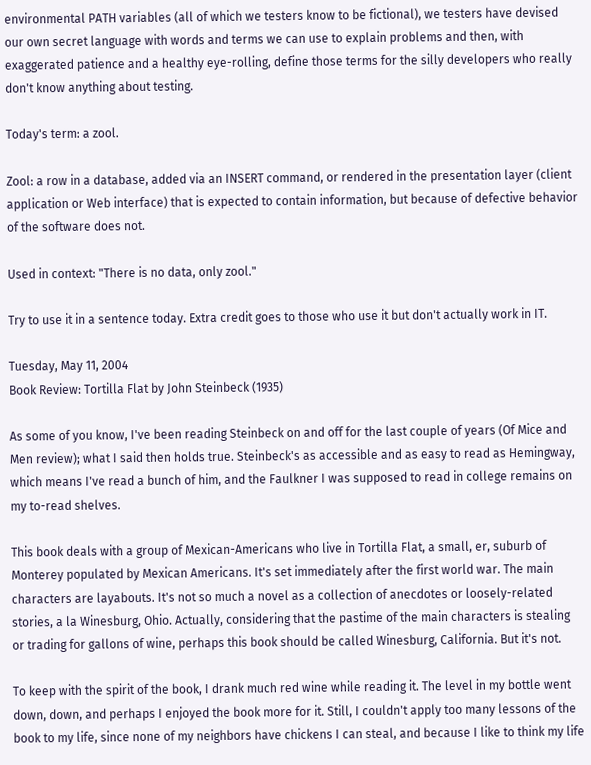environmental PATH variables (all of which we testers know to be fictional), we testers have devised our own secret language with words and terms we can use to explain problems and then, with exaggerated patience and a healthy eye-rolling, define those terms for the silly developers who really don't know anything about testing.

Today's term: a zool.

Zool: a row in a database, added via an INSERT command, or rendered in the presentation layer (client application or Web interface) that is expected to contain information, but because of defective behavior of the software does not.

Used in context: "There is no data, only zool."

Try to use it in a sentence today. Extra credit goes to those who use it but don't actually work in IT.

Tuesday, May 11, 2004
Book Review: Tortilla Flat by John Steinbeck (1935)

As some of you know, I've been reading Steinbeck on and off for the last couple of years (Of Mice and Men review); what I said then holds true. Steinbeck's as accessible and as easy to read as Hemingway, which means I've read a bunch of him, and the Faulkner I was supposed to read in college remains on my to-read shelves.

This book deals with a group of Mexican-Americans who live in Tortilla Flat, a small, er, suburb of Monterey populated by Mexican Americans. It's set immediately after the first world war. The main characters are layabouts. It's not so much a novel as a collection of anecdotes or loosely-related stories, a la Winesburg, Ohio. Actually, considering that the pastime of the main characters is stealing or trading for gallons of wine, perhaps this book should be called Winesburg, California. But it's not.

To keep with the spirit of the book, I drank much red wine while reading it. The level in my bottle went down, down, and perhaps I enjoyed the book more for it. Still, I couldn't apply too many lessons of the book to my life, since none of my neighbors have chickens I can steal, and because I like to think my life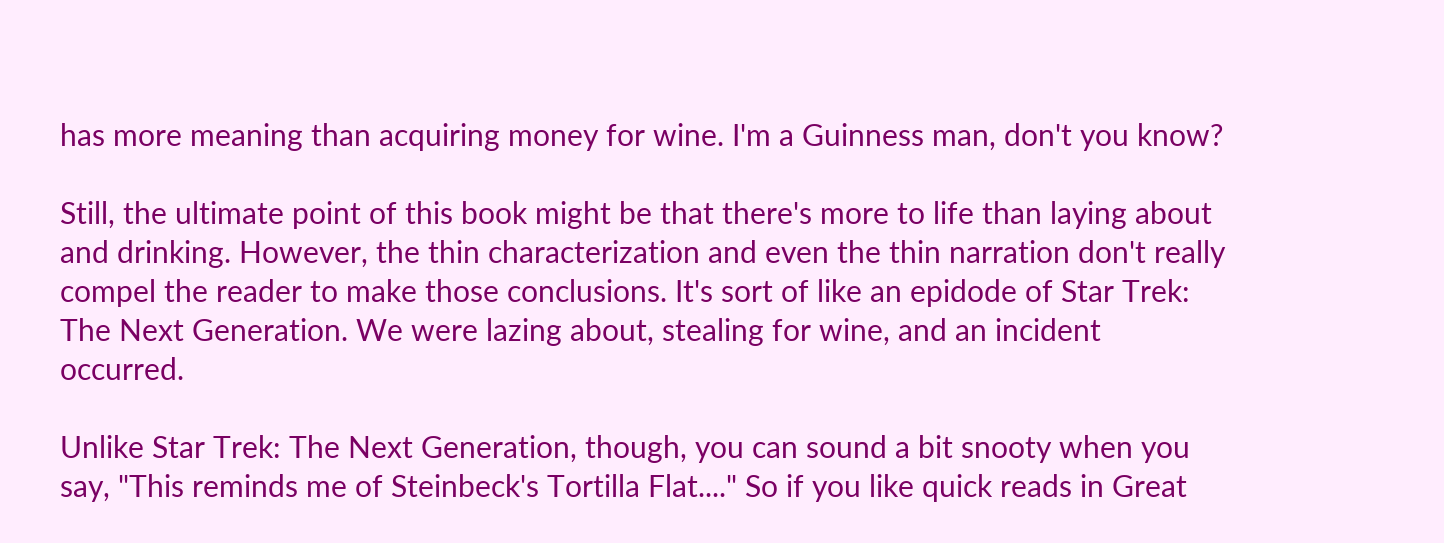has more meaning than acquiring money for wine. I'm a Guinness man, don't you know?

Still, the ultimate point of this book might be that there's more to life than laying about and drinking. However, the thin characterization and even the thin narration don't really compel the reader to make those conclusions. It's sort of like an epidode of Star Trek: The Next Generation. We were lazing about, stealing for wine, and an incident occurred.

Unlike Star Trek: The Next Generation, though, you can sound a bit snooty when you say, "This reminds me of Steinbeck's Tortilla Flat...." So if you like quick reads in Great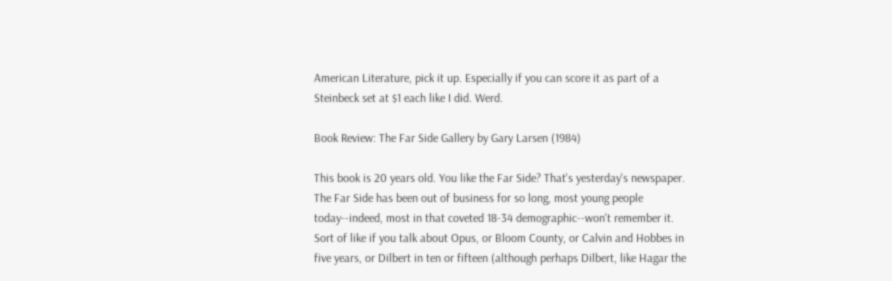American Literature, pick it up. Especially if you can score it as part of a Steinbeck set at $1 each like I did. Werd.

Book Review: The Far Side Gallery by Gary Larsen (1984)

This book is 20 years old. You like the Far Side? That's yesterday's newspaper. The Far Side has been out of business for so long, most young people today--indeed, most in that coveted 18-34 demographic--won't remember it. Sort of like if you talk about Opus, or Bloom County, or Calvin and Hobbes in five years, or Dilbert in ten or fifteen (although perhaps Dilbert, like Hagar the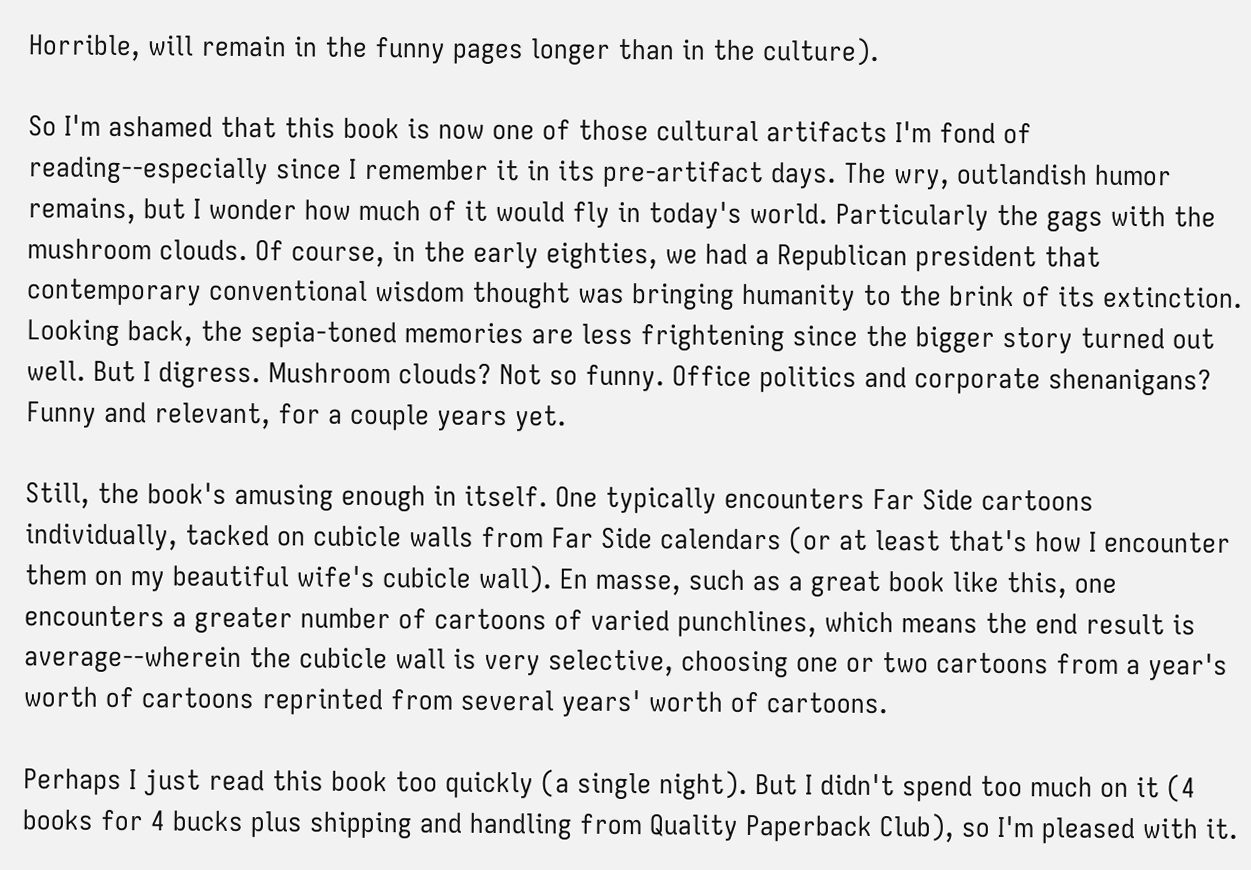Horrible, will remain in the funny pages longer than in the culture).

So I'm ashamed that this book is now one of those cultural artifacts I'm fond of reading--especially since I remember it in its pre-artifact days. The wry, outlandish humor remains, but I wonder how much of it would fly in today's world. Particularly the gags with the mushroom clouds. Of course, in the early eighties, we had a Republican president that contemporary conventional wisdom thought was bringing humanity to the brink of its extinction. Looking back, the sepia-toned memories are less frightening since the bigger story turned out well. But I digress. Mushroom clouds? Not so funny. Office politics and corporate shenanigans? Funny and relevant, for a couple years yet.

Still, the book's amusing enough in itself. One typically encounters Far Side cartoons individually, tacked on cubicle walls from Far Side calendars (or at least that's how I encounter them on my beautiful wife's cubicle wall). En masse, such as a great book like this, one encounters a greater number of cartoons of varied punchlines, which means the end result is average--wherein the cubicle wall is very selective, choosing one or two cartoons from a year's worth of cartoons reprinted from several years' worth of cartoons.

Perhaps I just read this book too quickly (a single night). But I didn't spend too much on it (4 books for 4 bucks plus shipping and handling from Quality Paperback Club), so I'm pleased with it.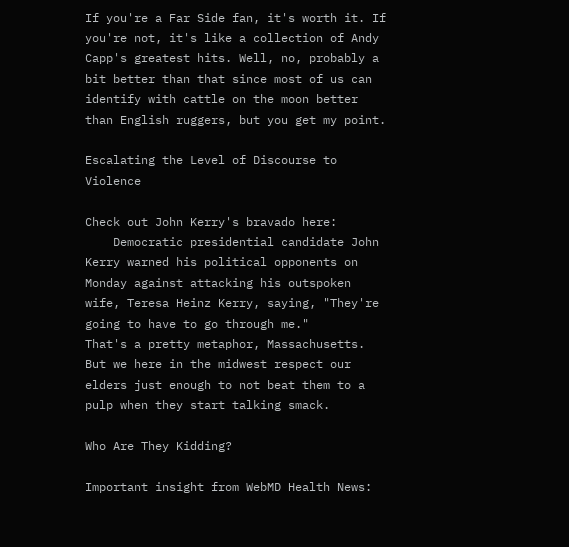If you're a Far Side fan, it's worth it. If you're not, it's like a collection of Andy Capp's greatest hits. Well, no, probably a bit better than that since most of us can identify with cattle on the moon better than English ruggers, but you get my point.

Escalating the Level of Discourse to Violence

Check out John Kerry's bravado here:
    Democratic presidential candidate John Kerry warned his political opponents on Monday against attacking his outspoken wife, Teresa Heinz Kerry, saying, "They're going to have to go through me."
That's a pretty metaphor, Massachusetts. But we here in the midwest respect our elders just enough to not beat them to a pulp when they start talking smack.

Who Are They Kidding?

Important insight from WebMD Health News: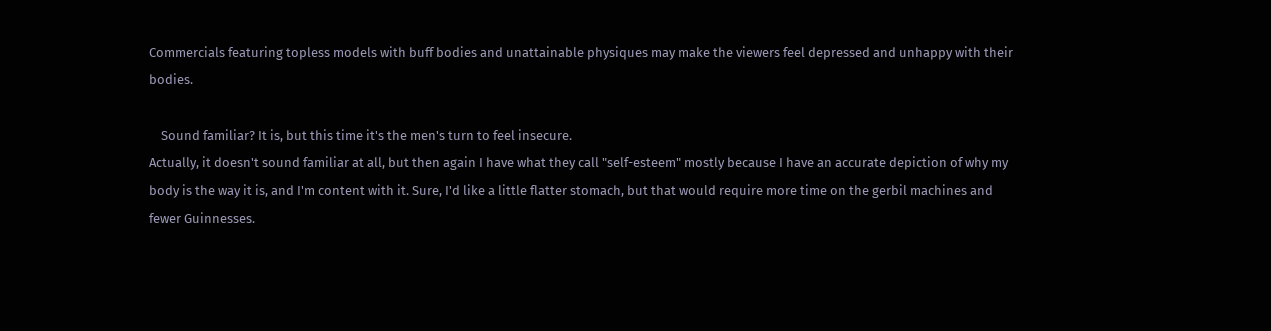Commercials featuring topless models with buff bodies and unattainable physiques may make the viewers feel depressed and unhappy with their bodies.

    Sound familiar? It is, but this time it's the men's turn to feel insecure.
Actually, it doesn't sound familiar at all, but then again I have what they call "self-esteem" mostly because I have an accurate depiction of why my body is the way it is, and I'm content with it. Sure, I'd like a little flatter stomach, but that would require more time on the gerbil machines and fewer Guinnesses.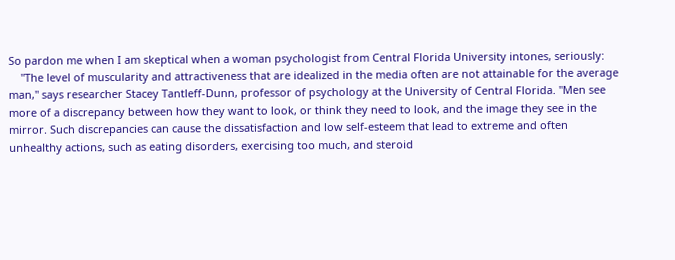So pardon me when I am skeptical when a woman psychologist from Central Florida University intones, seriously:
    "The level of muscularity and attractiveness that are idealized in the media often are not attainable for the average man," says researcher Stacey Tantleff-Dunn, professor of psychology at the University of Central Florida. "Men see more of a discrepancy between how they want to look, or think they need to look, and the image they see in the mirror. Such discrepancies can cause the dissatisfaction and low self-esteem that lead to extreme and often unhealthy actions, such as eating disorders, exercising too much, and steroid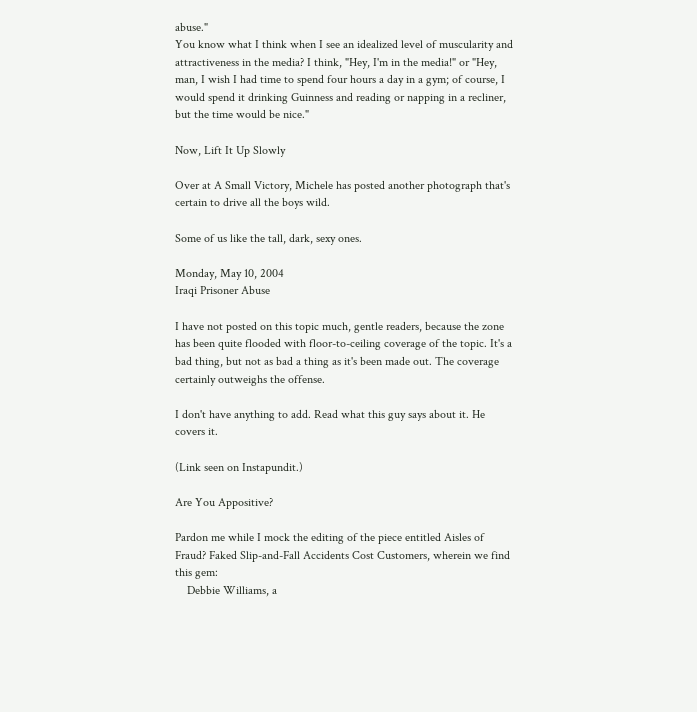abuse."
You know what I think when I see an idealized level of muscularity and attractiveness in the media? I think, "Hey, I'm in the media!" or "Hey, man, I wish I had time to spend four hours a day in a gym; of course, I would spend it drinking Guinness and reading or napping in a recliner, but the time would be nice."

Now, Lift It Up Slowly

Over at A Small Victory, Michele has posted another photograph that's certain to drive all the boys wild.

Some of us like the tall, dark, sexy ones.

Monday, May 10, 2004
Iraqi Prisoner Abuse

I have not posted on this topic much, gentle readers, because the zone has been quite flooded with floor-to-ceiling coverage of the topic. It's a bad thing, but not as bad a thing as it's been made out. The coverage certainly outweighs the offense.

I don't have anything to add. Read what this guy says about it. He covers it.

(Link seen on Instapundit.)

Are You Appositive?

Pardon me while I mock the editing of the piece entitled Aisles of Fraud? Faked Slip-and-Fall Accidents Cost Customers, wherein we find this gem:
    Debbie Williams, a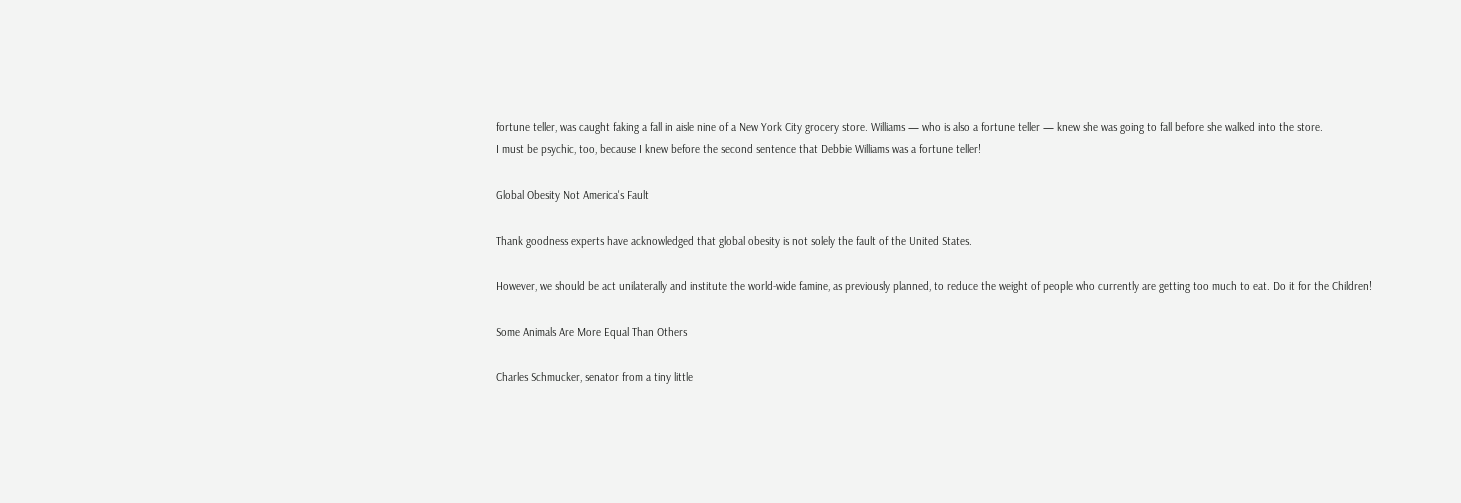fortune teller, was caught faking a fall in aisle nine of a New York City grocery store. Williams — who is also a fortune teller — knew she was going to fall before she walked into the store.
I must be psychic, too, because I knew before the second sentence that Debbie Williams was a fortune teller!

Global Obesity Not America's Fault

Thank goodness experts have acknowledged that global obesity is not solely the fault of the United States.

However, we should be act unilaterally and institute the world-wide famine, as previously planned, to reduce the weight of people who currently are getting too much to eat. Do it for the Children!

Some Animals Are More Equal Than Others

Charles Schmucker, senator from a tiny little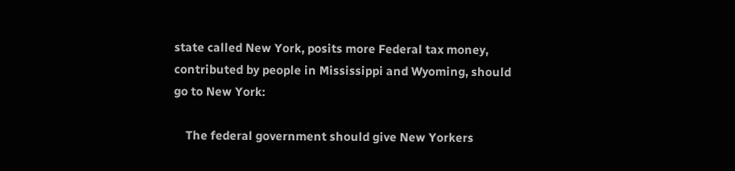state called New York, posits more Federal tax money, contributed by people in Mississippi and Wyoming, should go to New York:

    The federal government should give New Yorkers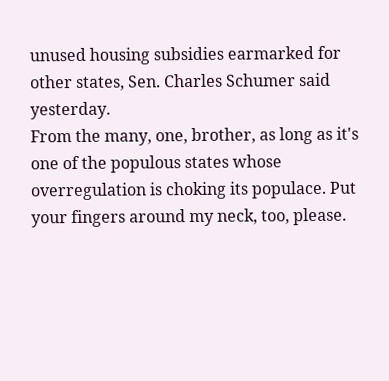unused housing subsidies earmarked for other states, Sen. Charles Schumer said yesterday.
From the many, one, brother, as long as it's one of the populous states whose overregulation is choking its populace. Put your fingers around my neck, too, please.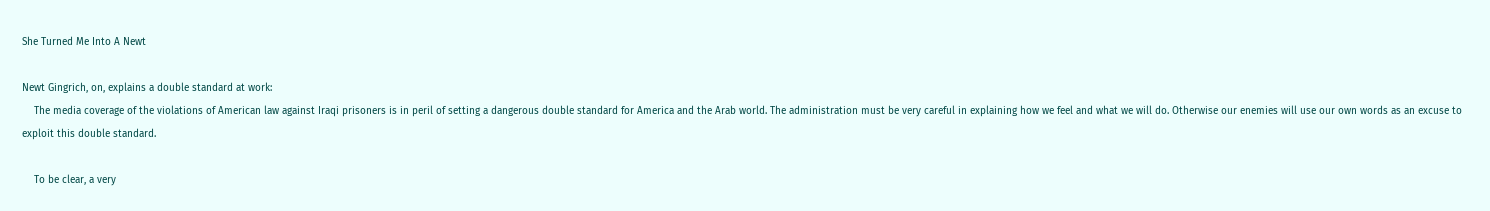She Turned Me Into A Newt

Newt Gingrich, on, explains a double standard at work:
    The media coverage of the violations of American law against Iraqi prisoners is in peril of setting a dangerous double standard for America and the Arab world. The administration must be very careful in explaining how we feel and what we will do. Otherwise our enemies will use our own words as an excuse to exploit this double standard.

    To be clear, a very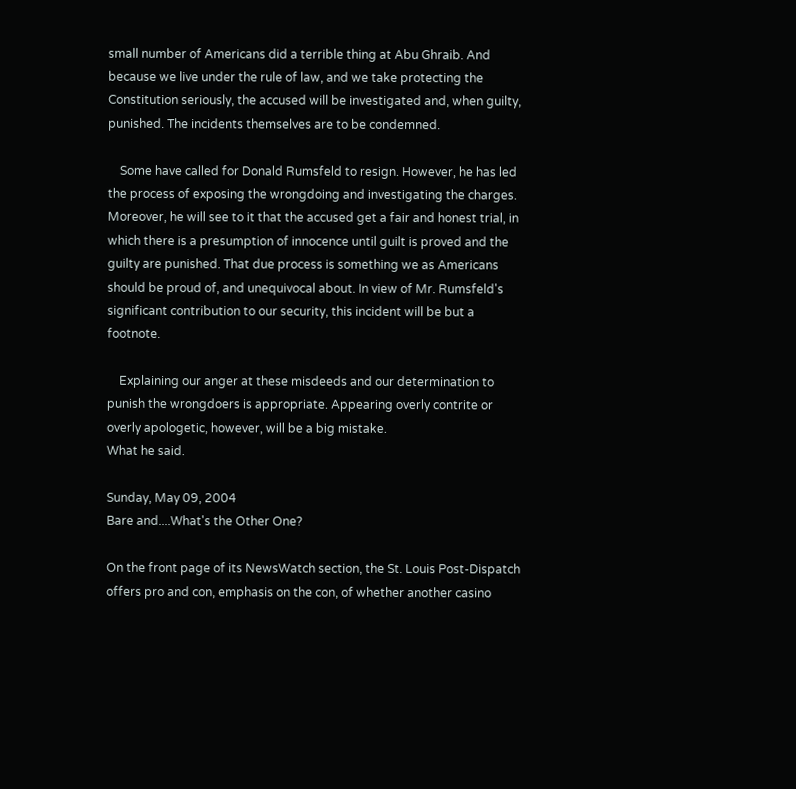small number of Americans did a terrible thing at Abu Ghraib. And because we live under the rule of law, and we take protecting the Constitution seriously, the accused will be investigated and, when guilty, punished. The incidents themselves are to be condemned.

    Some have called for Donald Rumsfeld to resign. However, he has led the process of exposing the wrongdoing and investigating the charges. Moreover, he will see to it that the accused get a fair and honest trial, in which there is a presumption of innocence until guilt is proved and the guilty are punished. That due process is something we as Americans should be proud of, and unequivocal about. In view of Mr. Rumsfeld's significant contribution to our security, this incident will be but a footnote.

    Explaining our anger at these misdeeds and our determination to punish the wrongdoers is appropriate. Appearing overly contrite or overly apologetic, however, will be a big mistake.
What he said.

Sunday, May 09, 2004
Bare and....What's the Other One?

On the front page of its NewsWatch section, the St. Louis Post-Dispatch offers pro and con, emphasis on the con, of whether another casino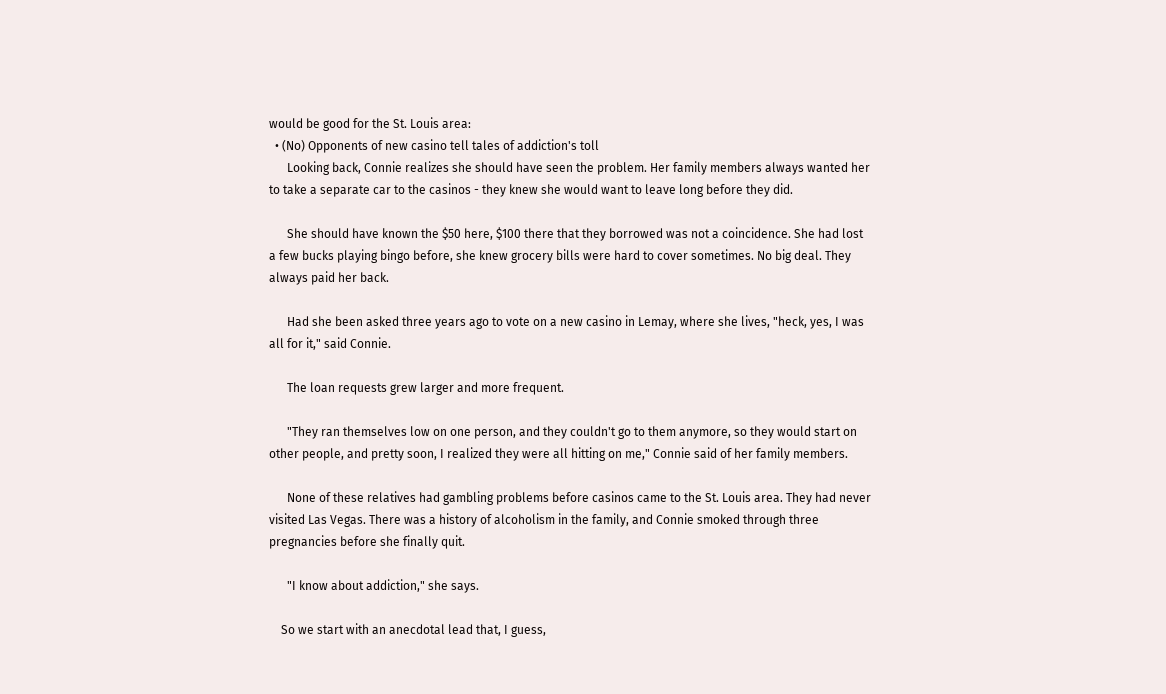would be good for the St. Louis area:
  • (No) Opponents of new casino tell tales of addiction's toll
      Looking back, Connie realizes she should have seen the problem. Her family members always wanted her to take a separate car to the casinos - they knew she would want to leave long before they did.

      She should have known the $50 here, $100 there that they borrowed was not a coincidence. She had lost a few bucks playing bingo before, she knew grocery bills were hard to cover sometimes. No big deal. They always paid her back.

      Had she been asked three years ago to vote on a new casino in Lemay, where she lives, "heck, yes, I was all for it," said Connie.

      The loan requests grew larger and more frequent.

      "They ran themselves low on one person, and they couldn't go to them anymore, so they would start on other people, and pretty soon, I realized they were all hitting on me," Connie said of her family members.

      None of these relatives had gambling problems before casinos came to the St. Louis area. They had never visited Las Vegas. There was a history of alcoholism in the family, and Connie smoked through three pregnancies before she finally quit.

      "I know about addiction," she says.

    So we start with an anecdotal lead that, I guess,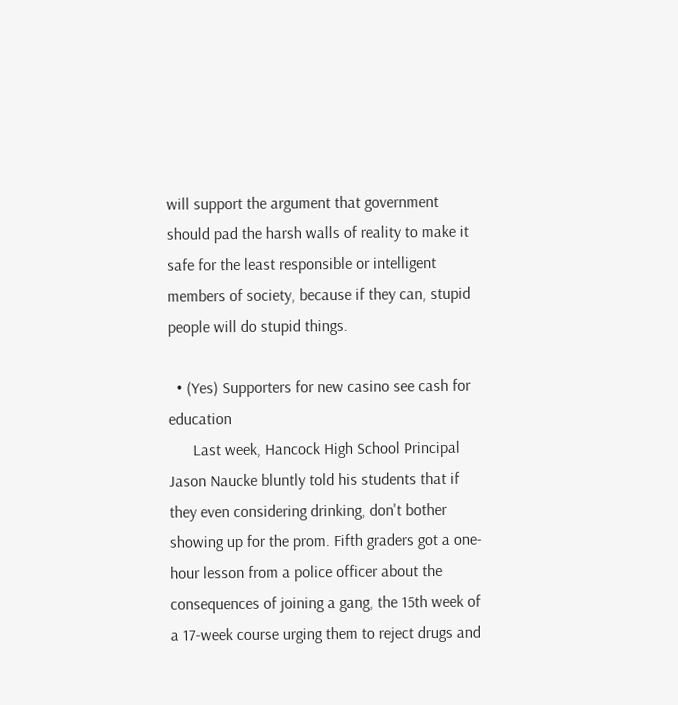will support the argument that government should pad the harsh walls of reality to make it safe for the least responsible or intelligent members of society, because if they can, stupid people will do stupid things.

  • (Yes) Supporters for new casino see cash for education
      Last week, Hancock High School Principal Jason Naucke bluntly told his students that if they even considering drinking, don't bother showing up for the prom. Fifth graders got a one-hour lesson from a police officer about the consequences of joining a gang, the 15th week of a 17-week course urging them to reject drugs and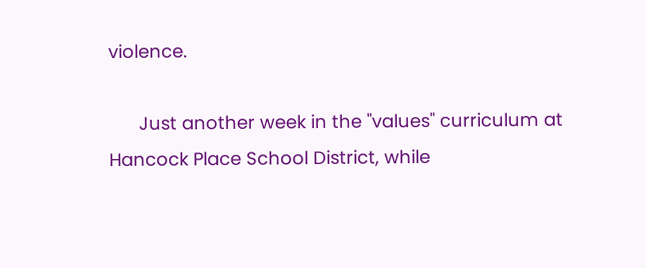violence.

      Just another week in the "values" curriculum at Hancock Place School District, while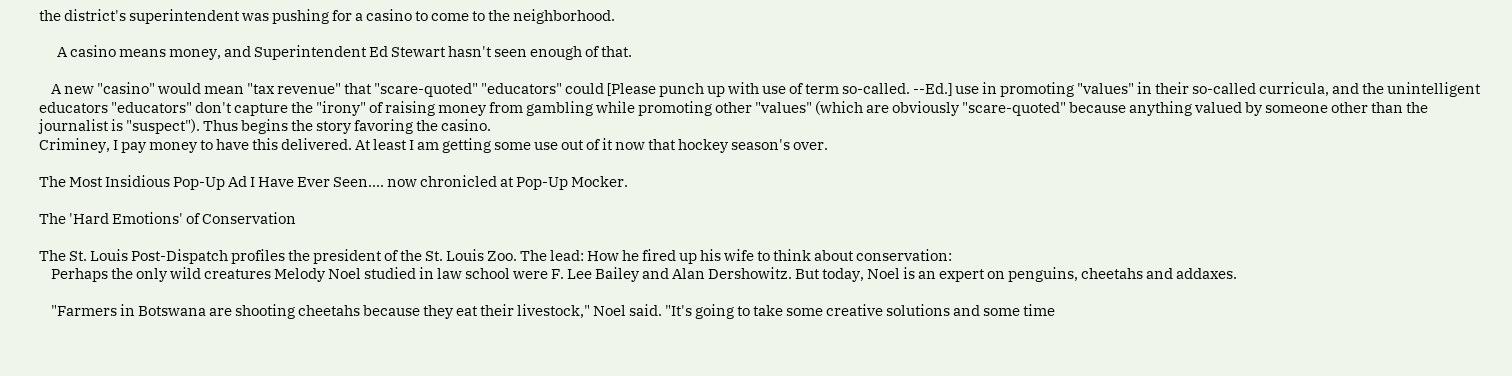the district's superintendent was pushing for a casino to come to the neighborhood.

      A casino means money, and Superintendent Ed Stewart hasn't seen enough of that.

    A new "casino" would mean "tax revenue" that "scare-quoted" "educators" could [Please punch up with use of term so-called. --Ed.] use in promoting "values" in their so-called curricula, and the unintelligent educators "educators" don't capture the "irony" of raising money from gambling while promoting other "values" (which are obviously "scare-quoted" because anything valued by someone other than the journalist is "suspect"). Thus begins the story favoring the casino.
Criminey, I pay money to have this delivered. At least I am getting some use out of it now that hockey season's over.

The Most Insidious Pop-Up Ad I Have Ever Seen.... now chronicled at Pop-Up Mocker.

The 'Hard Emotions' of Conservation

The St. Louis Post-Dispatch profiles the president of the St. Louis Zoo. The lead: How he fired up his wife to think about conservation:
    Perhaps the only wild creatures Melody Noel studied in law school were F. Lee Bailey and Alan Dershowitz. But today, Noel is an expert on penguins, cheetahs and addaxes.

    "Farmers in Botswana are shooting cheetahs because they eat their livestock," Noel said. "It's going to take some creative solutions and some time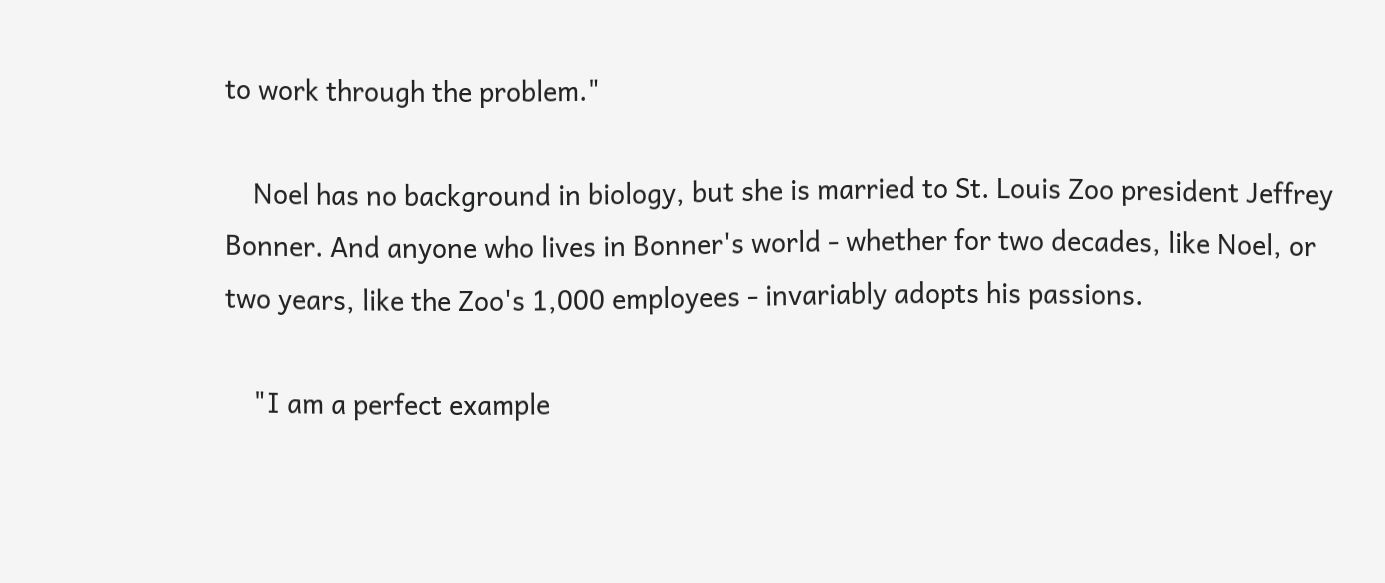to work through the problem."

    Noel has no background in biology, but she is married to St. Louis Zoo president Jeffrey Bonner. And anyone who lives in Bonner's world - whether for two decades, like Noel, or two years, like the Zoo's 1,000 employees - invariably adopts his passions.

    "I am a perfect example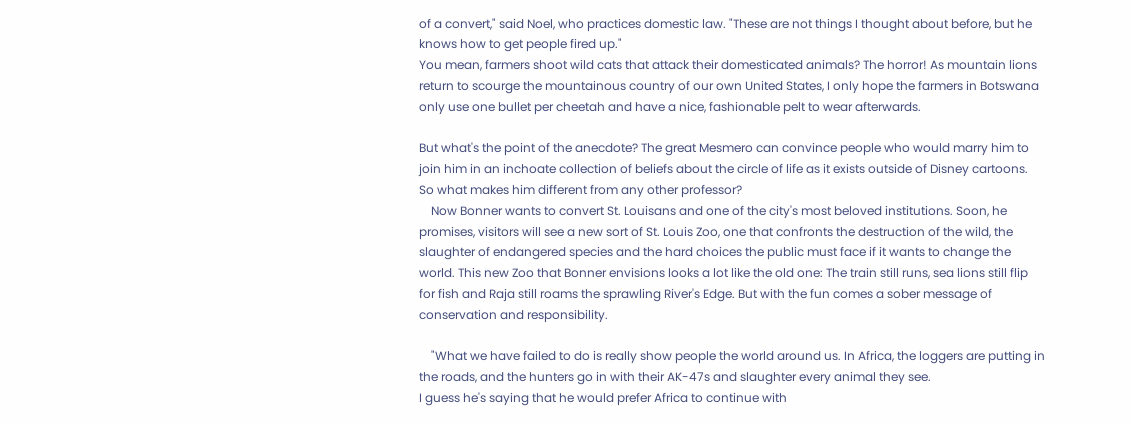of a convert," said Noel, who practices domestic law. "These are not things I thought about before, but he knows how to get people fired up."
You mean, farmers shoot wild cats that attack their domesticated animals? The horror! As mountain lions return to scourge the mountainous country of our own United States, I only hope the farmers in Botswana only use one bullet per cheetah and have a nice, fashionable pelt to wear afterwards.

But what's the point of the anecdote? The great Mesmero can convince people who would marry him to join him in an inchoate collection of beliefs about the circle of life as it exists outside of Disney cartoons. So what makes him different from any other professor?
    Now Bonner wants to convert St. Louisans and one of the city's most beloved institutions. Soon, he promises, visitors will see a new sort of St. Louis Zoo, one that confronts the destruction of the wild, the slaughter of endangered species and the hard choices the public must face if it wants to change the world. This new Zoo that Bonner envisions looks a lot like the old one: The train still runs, sea lions still flip for fish and Raja still roams the sprawling River's Edge. But with the fun comes a sober message of conservation and responsibility.

    "What we have failed to do is really show people the world around us. In Africa, the loggers are putting in the roads, and the hunters go in with their AK-47s and slaughter every animal they see.
I guess he's saying that he would prefer Africa to continue with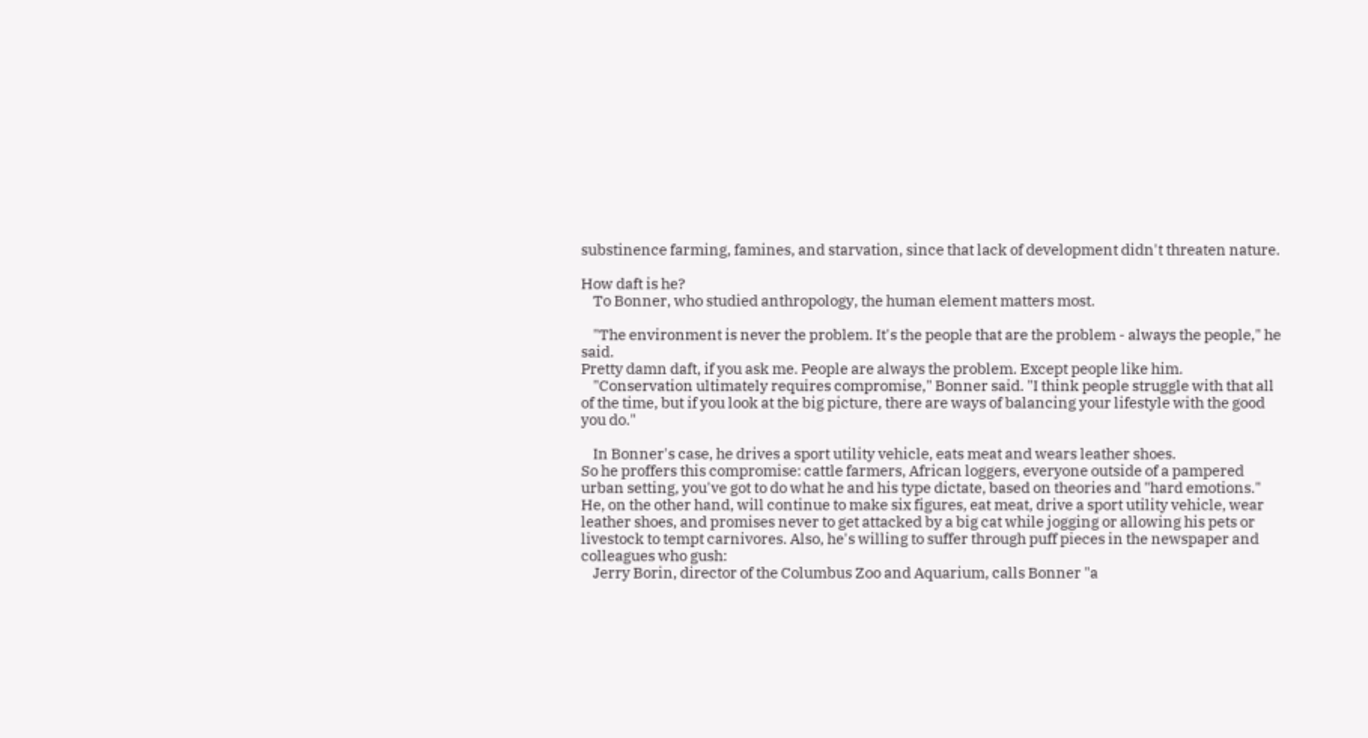substinence farming, famines, and starvation, since that lack of development didn't threaten nature.

How daft is he?
    To Bonner, who studied anthropology, the human element matters most.

    "The environment is never the problem. It's the people that are the problem - always the people," he said.
Pretty damn daft, if you ask me. People are always the problem. Except people like him.
    "Conservation ultimately requires compromise," Bonner said. "I think people struggle with that all of the time, but if you look at the big picture, there are ways of balancing your lifestyle with the good you do."

    In Bonner's case, he drives a sport utility vehicle, eats meat and wears leather shoes.
So he proffers this compromise: cattle farmers, African loggers, everyone outside of a pampered urban setting, you've got to do what he and his type dictate, based on theories and "hard emotions." He, on the other hand, will continue to make six figures, eat meat, drive a sport utility vehicle, wear leather shoes, and promises never to get attacked by a big cat while jogging or allowing his pets or livestock to tempt carnivores. Also, he's willing to suffer through puff pieces in the newspaper and colleagues who gush:
    Jerry Borin, director of the Columbus Zoo and Aquarium, calls Bonner "a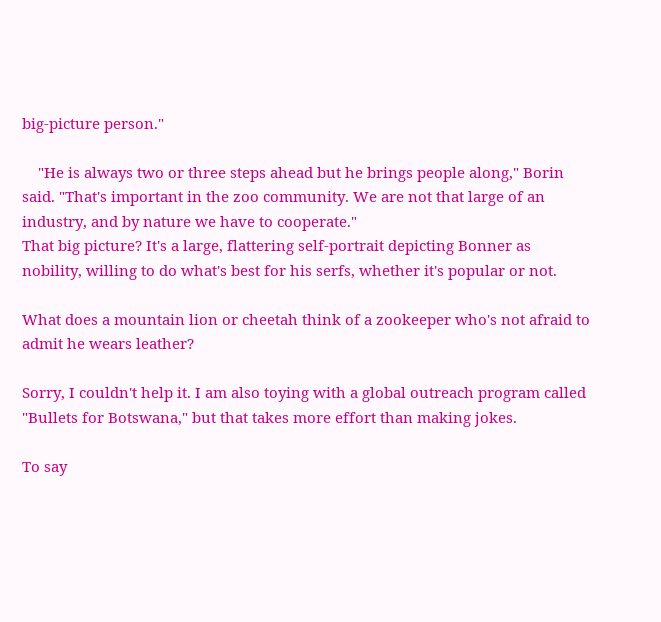big-picture person."

    "He is always two or three steps ahead but he brings people along," Borin said. "That's important in the zoo community. We are not that large of an industry, and by nature we have to cooperate."
That big picture? It's a large, flattering self-portrait depicting Bonner as nobility, willing to do what's best for his serfs, whether it's popular or not.

What does a mountain lion or cheetah think of a zookeeper who's not afraid to admit he wears leather?

Sorry, I couldn't help it. I am also toying with a global outreach program called "Bullets for Botswana," but that takes more effort than making jokes.

To say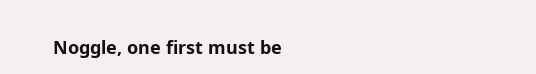Noggle, one first must be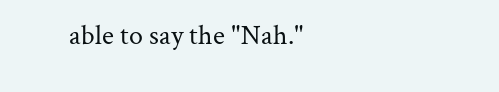able to say the "Nah."